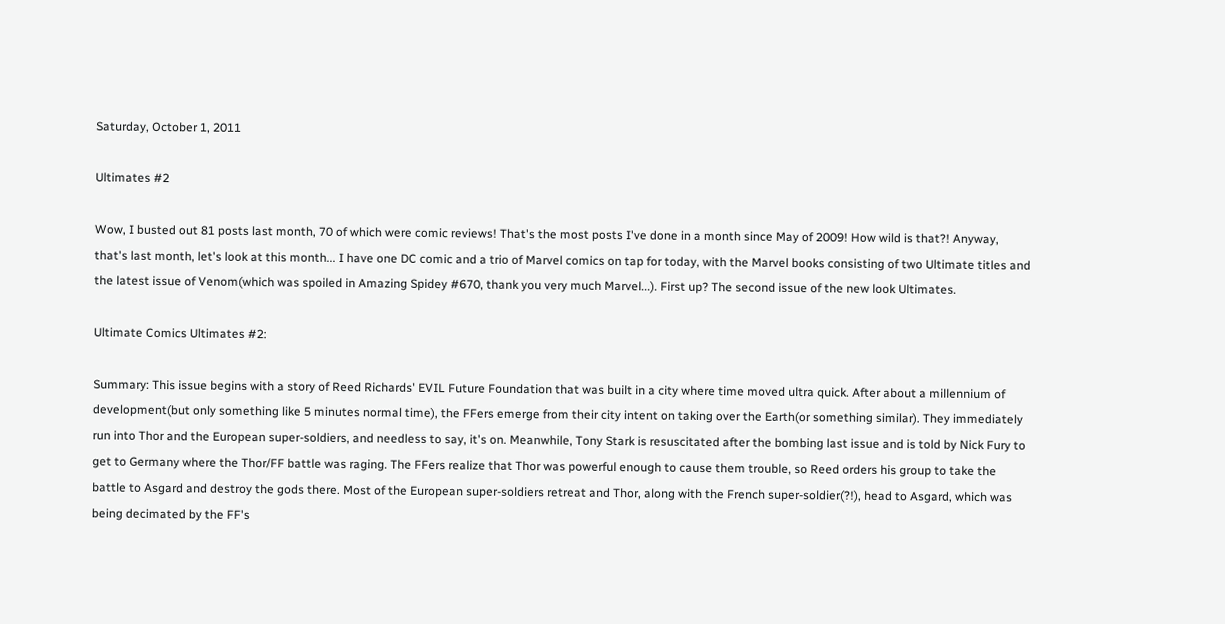Saturday, October 1, 2011

Ultimates #2

Wow, I busted out 81 posts last month, 70 of which were comic reviews! That's the most posts I've done in a month since May of 2009! How wild is that?! Anyway, that's last month, let's look at this month... I have one DC comic and a trio of Marvel comics on tap for today, with the Marvel books consisting of two Ultimate titles and the latest issue of Venom(which was spoiled in Amazing Spidey #670, thank you very much Marvel...). First up? The second issue of the new look Ultimates.

Ultimate Comics Ultimates #2:

Summary: This issue begins with a story of Reed Richards' EVIL Future Foundation that was built in a city where time moved ultra quick. After about a millennium of development(but only something like 5 minutes normal time), the FFers emerge from their city intent on taking over the Earth(or something similar). They immediately run into Thor and the European super-soldiers, and needless to say, it's on. Meanwhile, Tony Stark is resuscitated after the bombing last issue and is told by Nick Fury to get to Germany where the Thor/FF battle was raging. The FFers realize that Thor was powerful enough to cause them trouble, so Reed orders his group to take the battle to Asgard and destroy the gods there. Most of the European super-soldiers retreat and Thor, along with the French super-soldier(?!), head to Asgard, which was being decimated by the FF's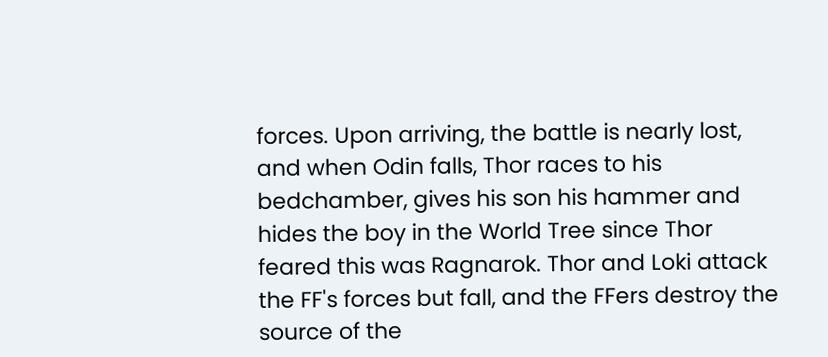forces. Upon arriving, the battle is nearly lost, and when Odin falls, Thor races to his bedchamber, gives his son his hammer and hides the boy in the World Tree since Thor feared this was Ragnarok. Thor and Loki attack the FF's forces but fall, and the FFers destroy the source of the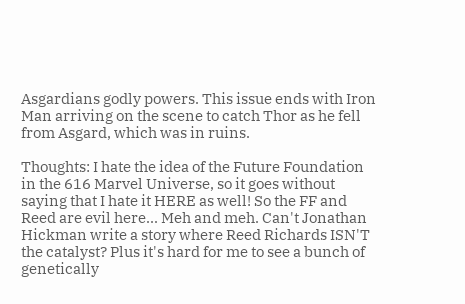Asgardians godly powers. This issue ends with Iron Man arriving on the scene to catch Thor as he fell from Asgard, which was in ruins.

Thoughts: I hate the idea of the Future Foundation in the 616 Marvel Universe, so it goes without saying that I hate it HERE as well! So the FF and Reed are evil here... Meh and meh. Can't Jonathan Hickman write a story where Reed Richards ISN'T the catalyst? Plus it's hard for me to see a bunch of genetically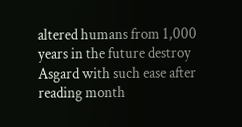altered humans from 1,000 years in the future destroy Asgard with such ease after reading month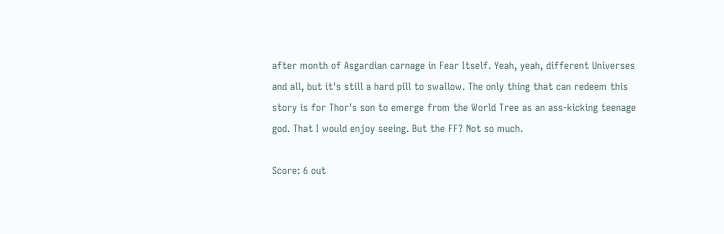after month of Asgardian carnage in Fear Itself. Yeah, yeah, different Universes and all, but it's still a hard pill to swallow. The only thing that can redeem this story is for Thor's son to emerge from the World Tree as an ass-kicking teenage god. That I would enjoy seeing. But the FF? Not so much.

Score: 6 out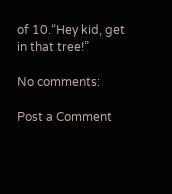of 10.“Hey kid, get in that tree!”

No comments:

Post a Comment